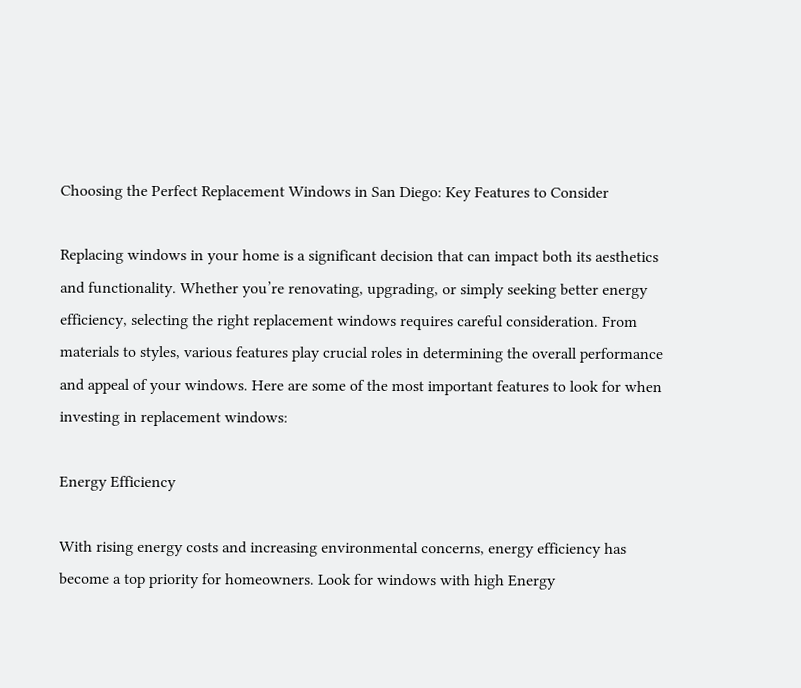Choosing the Perfect Replacement Windows in San Diego: Key Features to Consider

Replacing windows in your home is a significant decision that can impact both its aesthetics and functionality. Whether you’re renovating, upgrading, or simply seeking better energy efficiency, selecting the right replacement windows requires careful consideration. From materials to styles, various features play crucial roles in determining the overall performance and appeal of your windows. Here are some of the most important features to look for when investing in replacement windows:

Energy Efficiency

With rising energy costs and increasing environmental concerns, energy efficiency has become a top priority for homeowners. Look for windows with high Energy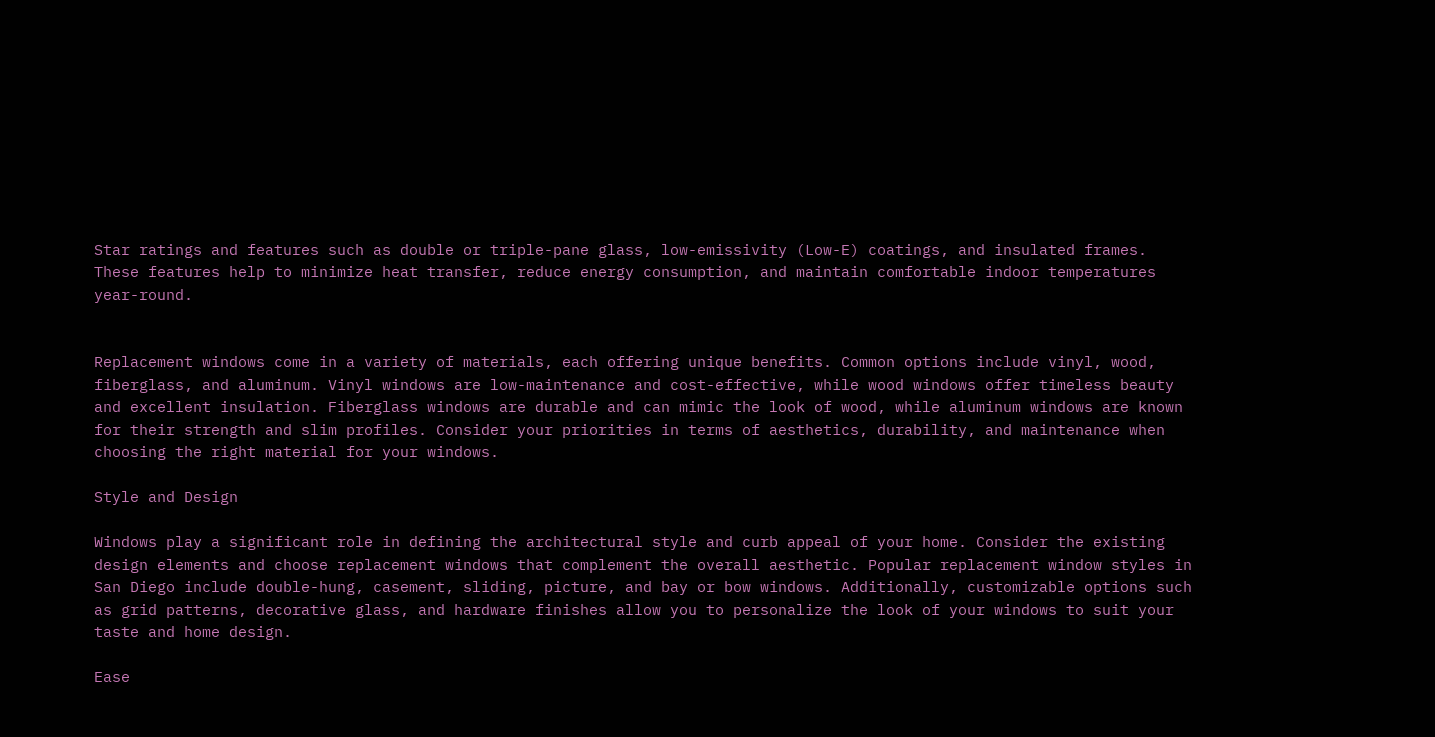Star ratings and features such as double or triple-pane glass, low-emissivity (Low-E) coatings, and insulated frames. These features help to minimize heat transfer, reduce energy consumption, and maintain comfortable indoor temperatures year-round.


Replacement windows come in a variety of materials, each offering unique benefits. Common options include vinyl, wood, fiberglass, and aluminum. Vinyl windows are low-maintenance and cost-effective, while wood windows offer timeless beauty and excellent insulation. Fiberglass windows are durable and can mimic the look of wood, while aluminum windows are known for their strength and slim profiles. Consider your priorities in terms of aesthetics, durability, and maintenance when choosing the right material for your windows.

Style and Design

Windows play a significant role in defining the architectural style and curb appeal of your home. Consider the existing design elements and choose replacement windows that complement the overall aesthetic. Popular replacement window styles in San Diego include double-hung, casement, sliding, picture, and bay or bow windows. Additionally, customizable options such as grid patterns, decorative glass, and hardware finishes allow you to personalize the look of your windows to suit your taste and home design.

Ease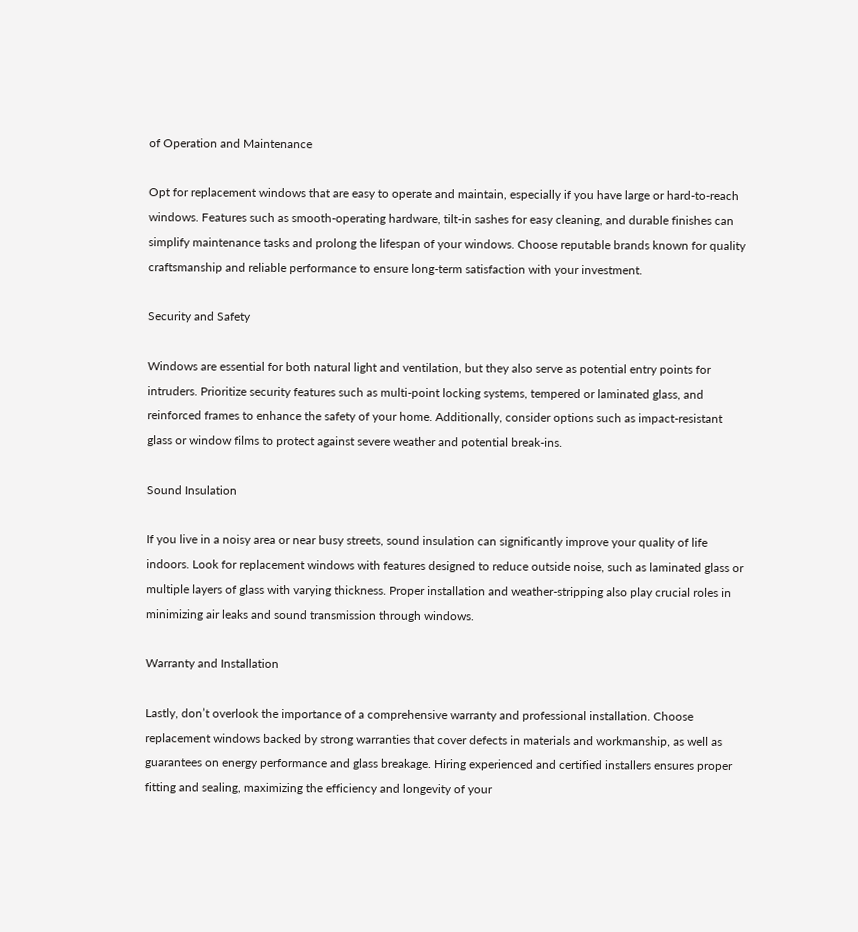of Operation and Maintenance

Opt for replacement windows that are easy to operate and maintain, especially if you have large or hard-to-reach windows. Features such as smooth-operating hardware, tilt-in sashes for easy cleaning, and durable finishes can simplify maintenance tasks and prolong the lifespan of your windows. Choose reputable brands known for quality craftsmanship and reliable performance to ensure long-term satisfaction with your investment.

Security and Safety

Windows are essential for both natural light and ventilation, but they also serve as potential entry points for intruders. Prioritize security features such as multi-point locking systems, tempered or laminated glass, and reinforced frames to enhance the safety of your home. Additionally, consider options such as impact-resistant glass or window films to protect against severe weather and potential break-ins.

Sound Insulation

If you live in a noisy area or near busy streets, sound insulation can significantly improve your quality of life indoors. Look for replacement windows with features designed to reduce outside noise, such as laminated glass or multiple layers of glass with varying thickness. Proper installation and weather-stripping also play crucial roles in minimizing air leaks and sound transmission through windows.

Warranty and Installation

Lastly, don’t overlook the importance of a comprehensive warranty and professional installation. Choose replacement windows backed by strong warranties that cover defects in materials and workmanship, as well as guarantees on energy performance and glass breakage. Hiring experienced and certified installers ensures proper fitting and sealing, maximizing the efficiency and longevity of your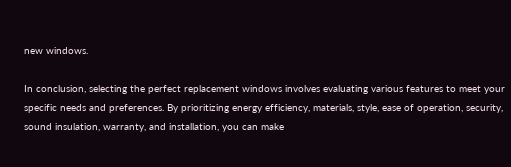new windows.

In conclusion, selecting the perfect replacement windows involves evaluating various features to meet your specific needs and preferences. By prioritizing energy efficiency, materials, style, ease of operation, security, sound insulation, warranty, and installation, you can make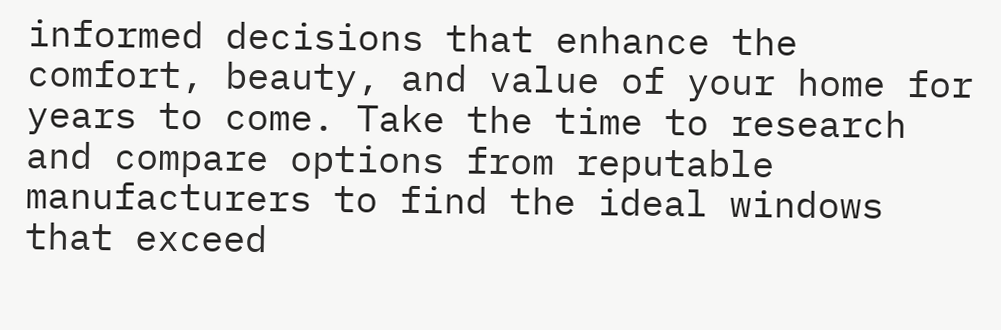informed decisions that enhance the comfort, beauty, and value of your home for years to come. Take the time to research and compare options from reputable manufacturers to find the ideal windows that exceed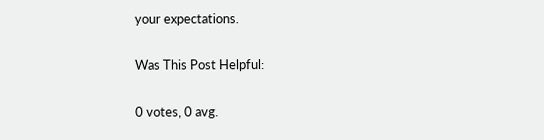your expectations.

Was This Post Helpful:

0 votes, 0 avg.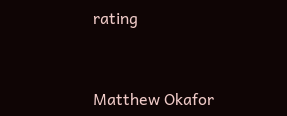rating


Matthew Okafor